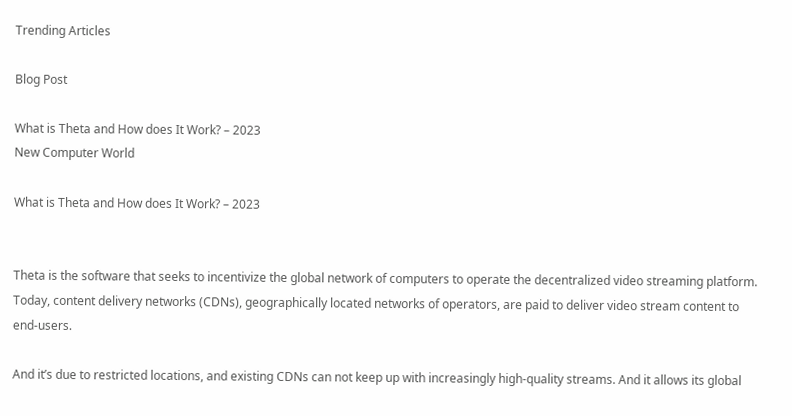Trending Articles

Blog Post

What is Theta and How does It Work? – 2023
New Computer World

What is Theta and How does It Work? – 2023


Theta is the software that seeks to incentivize the global network of computers to operate the decentralized video streaming platform. Today, content delivery networks (CDNs), geographically located networks of operators, are paid to deliver video stream content to end-users.

And it’s due to restricted locations, and existing CDNs can not keep up with increasingly high-quality streams. And it allows its global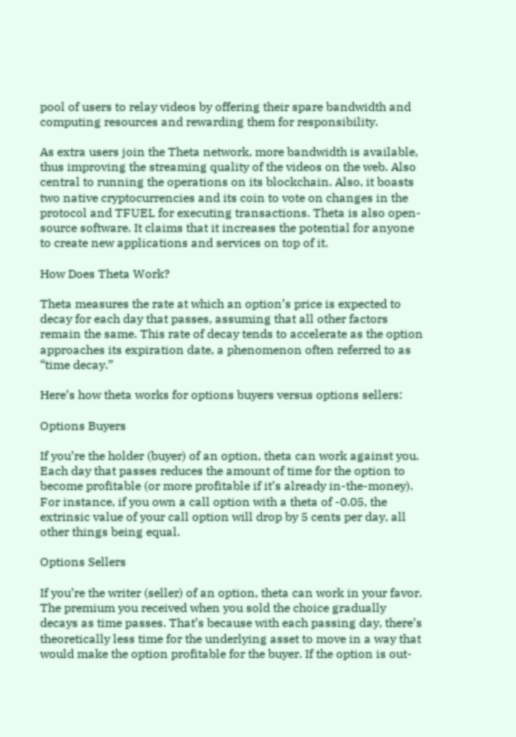pool of users to relay videos by offering their spare bandwidth and computing resources and rewarding them for responsibility.

As extra users join the Theta network, more bandwidth is available, thus improving the streaming quality of the videos on the web. Also central to running the operations on its blockchain. Also, it boasts two native cryptocurrencies and its coin to vote on changes in the protocol and TFUEL for executing transactions. Theta is also open-source software. It claims that it increases the potential for anyone to create new applications and services on top of it.

How Does Theta Work?

Theta measures the rate at which an option’s price is expected to decay for each day that passes, assuming that all other factors remain the same. This rate of decay tends to accelerate as the option approaches its expiration date, a phenomenon often referred to as “time decay.”

Here’s how theta works for options buyers versus options sellers:

Options Buyers

If you’re the holder (buyer) of an option, theta can work against you. Each day that passes reduces the amount of time for the option to become profitable (or more profitable if it’s already in-the-money). For instance, if you own a call option with a theta of -0.05, the extrinsic value of your call option will drop by 5 cents per day, all other things being equal.

Options Sellers

If you’re the writer (seller) of an option, theta can work in your favor. The premium you received when you sold the choice gradually decays as time passes. That’s because with each passing day, there’s theoretically less time for the underlying asset to move in a way that would make the option profitable for the buyer. If the option is out-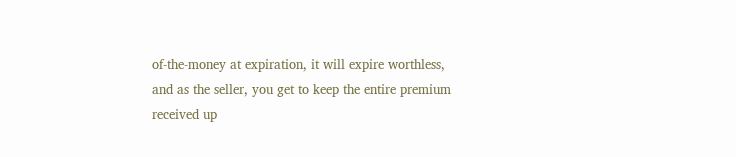of-the-money at expiration, it will expire worthless, and as the seller, you get to keep the entire premium received up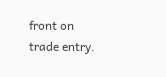front on trade entry.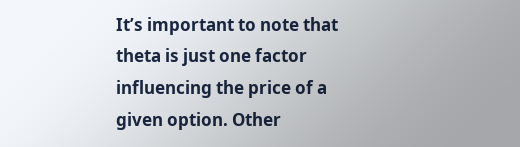It’s important to note that theta is just one factor influencing the price of a given option. Other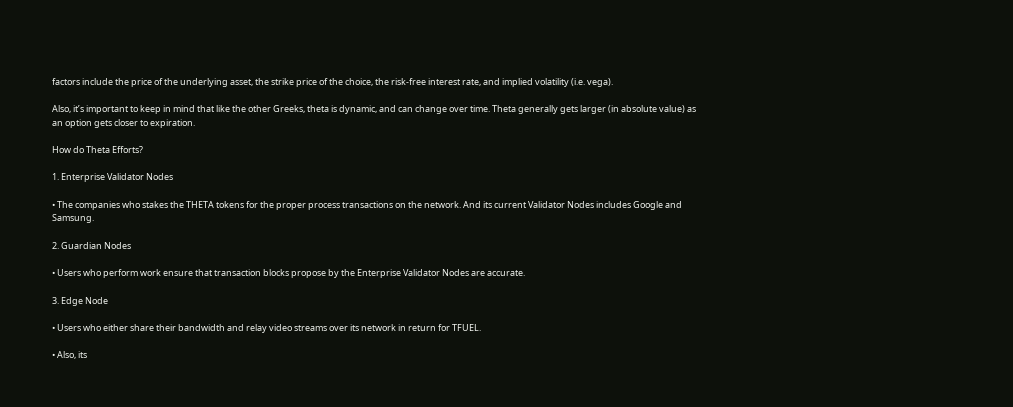factors include the price of the underlying asset, the strike price of the choice, the risk-free interest rate, and implied volatility (i.e. vega).

Also, it’s important to keep in mind that like the other Greeks, theta is dynamic, and can change over time. Theta generally gets larger (in absolute value) as an option gets closer to expiration.

How do Theta Efforts?

1. Enterprise Validator Nodes

• The companies who stakes the THETA tokens for the proper process transactions on the network. And its current Validator Nodes includes Google and Samsung.

2. Guardian Nodes

• Users who perform work ensure that transaction blocks propose by the Enterprise Validator Nodes are accurate.

3. Edge Node

• Users who either share their bandwidth and relay video streams over its network in return for TFUEL.

• Also, its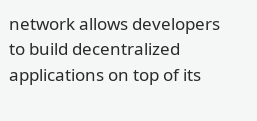network allows developers to build decentralized applications on top of its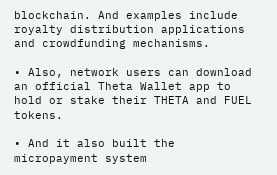blockchain. And examples include royalty distribution applications and crowdfunding mechanisms.

• Also, network users can download an official Theta Wallet app to hold or stake their THETA and FUEL tokens.

• And it also built the micropayment system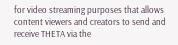for video streaming purposes that allows content viewers and creators to send and receive THETA via the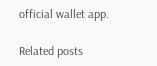official wallet app.

Related posts